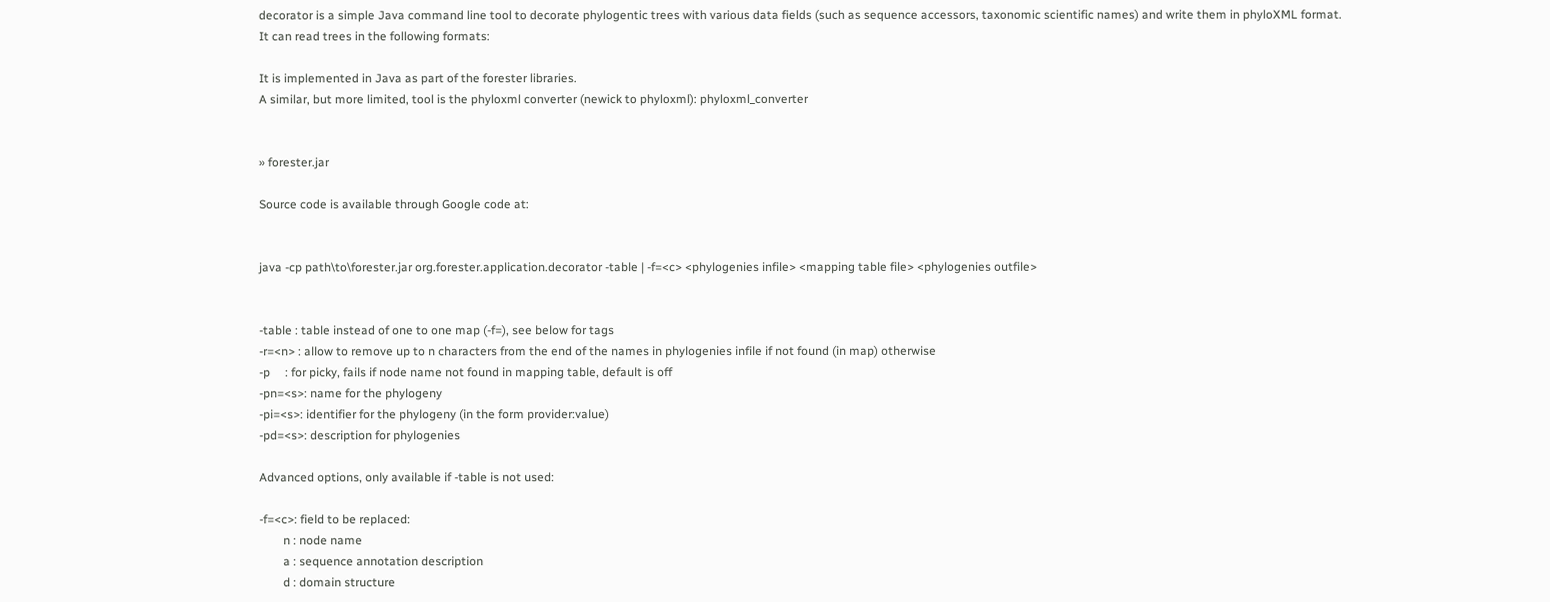decorator is a simple Java command line tool to decorate phylogentic trees with various data fields (such as sequence accessors, taxonomic scientific names) and write them in phyloXML format.
It can read trees in the following formats:

It is implemented in Java as part of the forester libraries.
A similar, but more limited, tool is the phyloxml converter (newick to phyloxml): phyloxml_converter


» forester.jar

Source code is available through Google code at:


java -cp path\to\forester.jar org.forester.application.decorator -table | -f=<c> <phylogenies infile> <mapping table file> <phylogenies outfile>


-table : table instead of one to one map (-f=), see below for tags
-r=<n> : allow to remove up to n characters from the end of the names in phylogenies infile if not found (in map) otherwise
-p     : for picky, fails if node name not found in mapping table, default is off
-pn=<s>: name for the phylogeny
-pi=<s>: identifier for the phylogeny (in the form provider:value)
-pd=<s>: description for phylogenies

Advanced options, only available if -table is not used:

-f=<c>: field to be replaced:
        n : node name
        a : sequence annotation description
        d : domain structure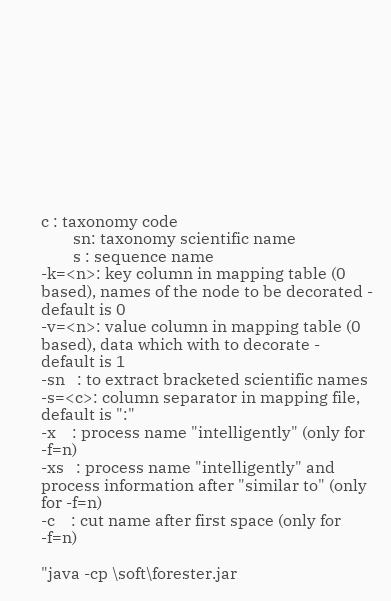c : taxonomy code
        sn: taxonomy scientific name
        s : sequence name
-k=<n>: key column in mapping table (0 based), names of the node to be decorated - default is 0
-v=<n>: value column in mapping table (0 based), data which with to decorate - default is 1
-sn   : to extract bracketed scientific names
-s=<c>: column separator in mapping file, default is ":"
-x    : process name "intelligently" (only for -f=n)
-xs   : process name "intelligently" and process information after "similar to" (only for -f=n)
-c    : cut name after first space (only for -f=n)

"java -cp \soft\forester.jar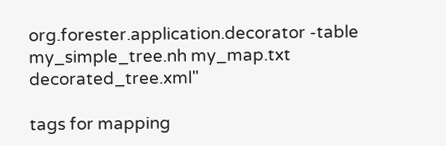org.forester.application.decorator -table my_simple_tree.nh my_map.txt decorated_tree.xml"

tags for mapping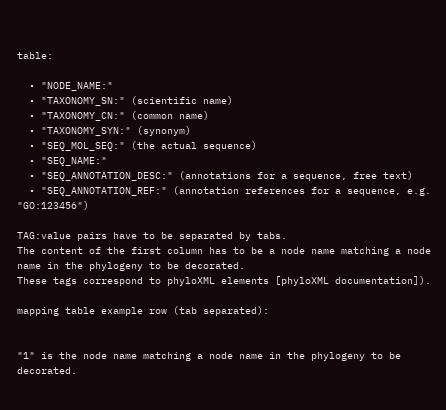table:

  • "NODE_NAME:"
  • "TAXONOMY_SN:" (scientific name)
  • "TAXONOMY_CN:" (common name)
  • "TAXONOMY_SYN:" (synonym)
  • "SEQ_MOL_SEQ:" (the actual sequence)
  • "SEQ_NAME:"
  • "SEQ_ANNOTATION_DESC:" (annotations for a sequence, free text)
  • "SEQ_ANNOTATION_REF:" (annotation references for a sequence, e.g. "GO:123456")

TAG:value pairs have to be separated by tabs.
The content of the first column has to be a node name matching a node name in the phylogeny to be decorated.
These tags correspond to phyloXML elements [phyloXML documentation]).

mapping table example row (tab separated):


"1" is the node name matching a node name in the phylogeny to be decorated.